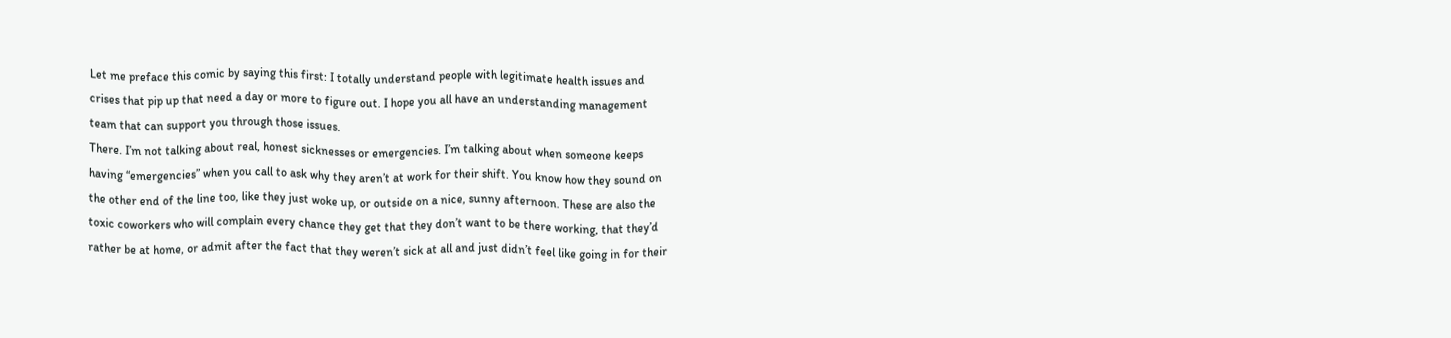Let me preface this comic by saying this first: I totally understand people with legitimate health issues and crises that pip up that need a day or more to figure out. I hope you all have an understanding management team that can support you through those issues.
There. I’m not talking about real, honest sicknesses or emergencies. I’m talking about when someone keeps having “emergencies” when you call to ask why they aren’t at work for their shift. You know how they sound on the other end of the line too, like they just woke up, or outside on a nice, sunny afternoon. These are also the toxic coworkers who will complain every chance they get that they don’t want to be there working, that they’d rather be at home, or admit after the fact that they weren’t sick at all and just didn’t feel like going in for their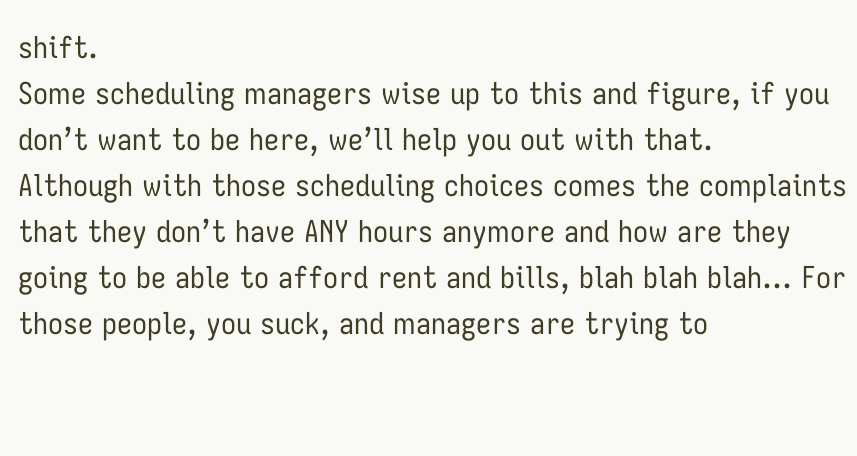shift.
Some scheduling managers wise up to this and figure, if you don’t want to be here, we’ll help you out with that.
Although with those scheduling choices comes the complaints that they don’t have ANY hours anymore and how are they going to be able to afford rent and bills, blah blah blah… For those people, you suck, and managers are trying to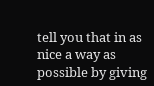tell you that in as nice a way as possible by giving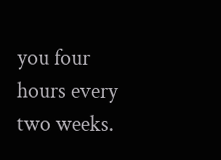you four hours every two weeks.